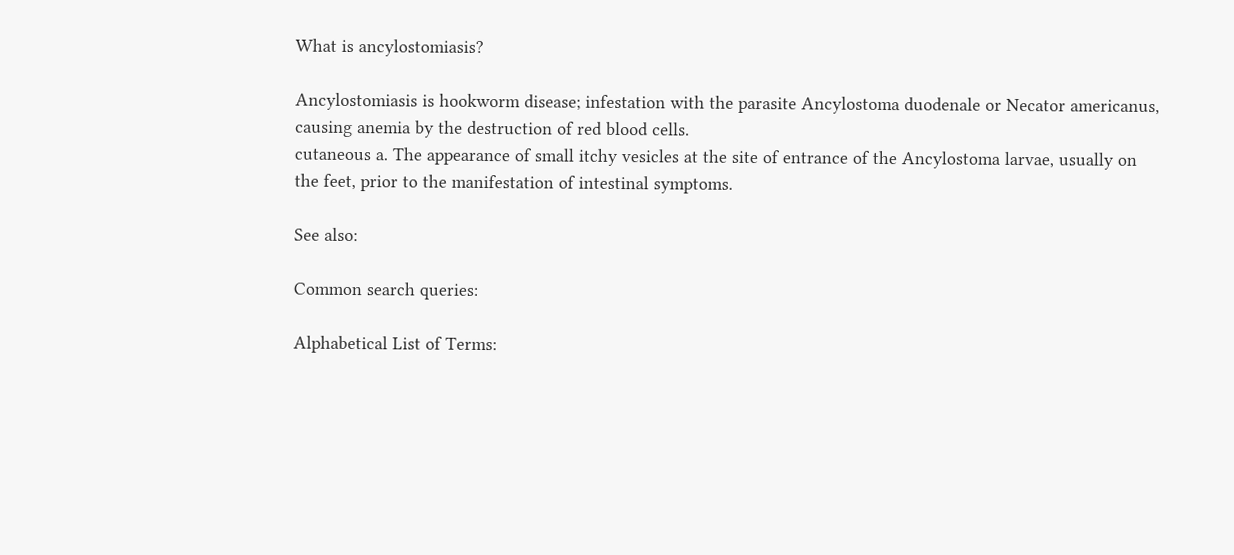What is ancylostomiasis?

Ancylostomiasis is hookworm disease; infestation with the parasite Ancylostoma duodenale or Necator americanus, causing anemia by the destruction of red blood cells.
cutaneous a. The appearance of small itchy vesicles at the site of entrance of the Ancylostoma larvae, usually on the feet, prior to the manifestation of intestinal symptoms.

See also:

Common search queries:

Alphabetical List of Terms: